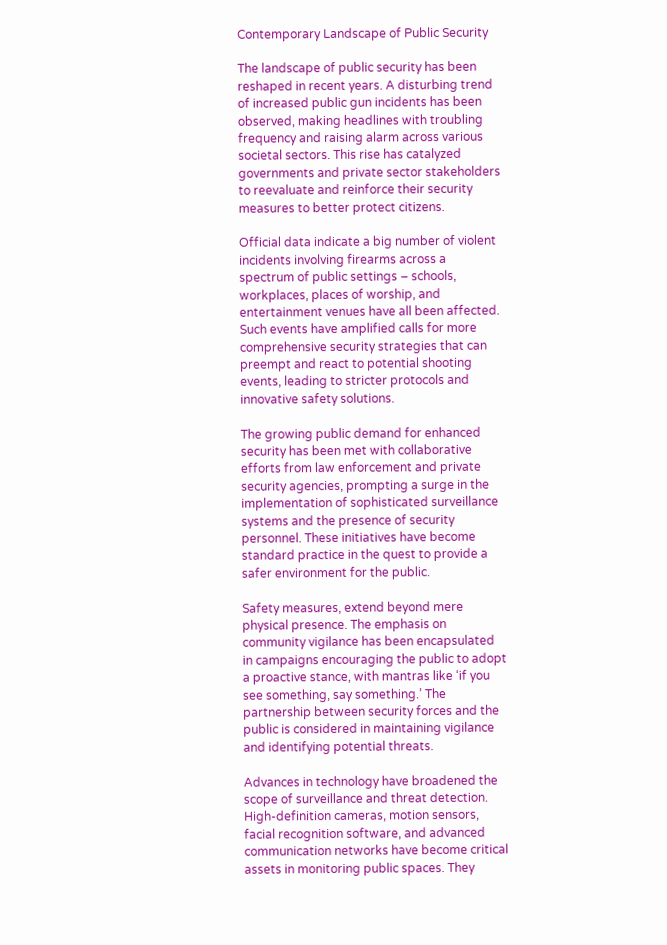Contemporary Landscape of Public Security

The landscape of public security has been reshaped in recent years. A disturbing trend of increased public gun incidents has been observed, making headlines with troubling frequency and raising alarm across various societal sectors. This rise has catalyzed governments and private sector stakeholders to reevaluate and reinforce their security measures to better protect citizens.

Official data indicate a big number of violent incidents involving firearms across a spectrum of public settings – schools, workplaces, places of worship, and entertainment venues have all been affected. Such events have amplified calls for more comprehensive security strategies that can preempt and react to potential shooting events, leading to stricter protocols and innovative safety solutions.

The growing public demand for enhanced security has been met with collaborative efforts from law enforcement and private security agencies, prompting a surge in the implementation of sophisticated surveillance systems and the presence of security personnel. These initiatives have become standard practice in the quest to provide a safer environment for the public.

Safety measures, extend beyond mere physical presence. The emphasis on community vigilance has been encapsulated in campaigns encouraging the public to adopt a proactive stance, with mantras like ‘if you see something, say something.’ The partnership between security forces and the public is considered in maintaining vigilance and identifying potential threats.

Advances in technology have broadened the scope of surveillance and threat detection. High-definition cameras, motion sensors, facial recognition software, and advanced communication networks have become critical assets in monitoring public spaces. They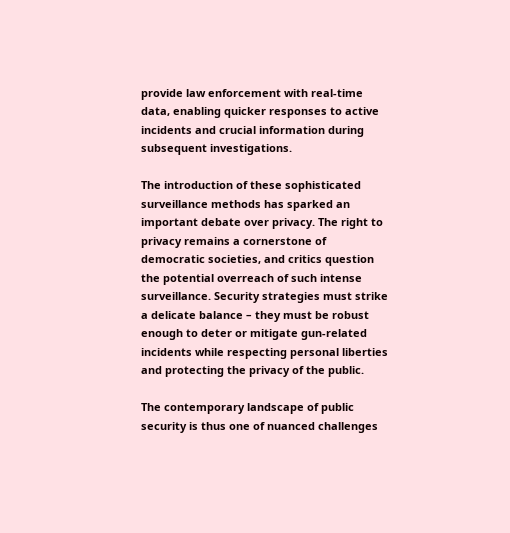provide law enforcement with real-time data, enabling quicker responses to active incidents and crucial information during subsequent investigations.

The introduction of these sophisticated surveillance methods has sparked an important debate over privacy. The right to privacy remains a cornerstone of democratic societies, and critics question the potential overreach of such intense surveillance. Security strategies must strike a delicate balance – they must be robust enough to deter or mitigate gun-related incidents while respecting personal liberties and protecting the privacy of the public.

The contemporary landscape of public security is thus one of nuanced challenges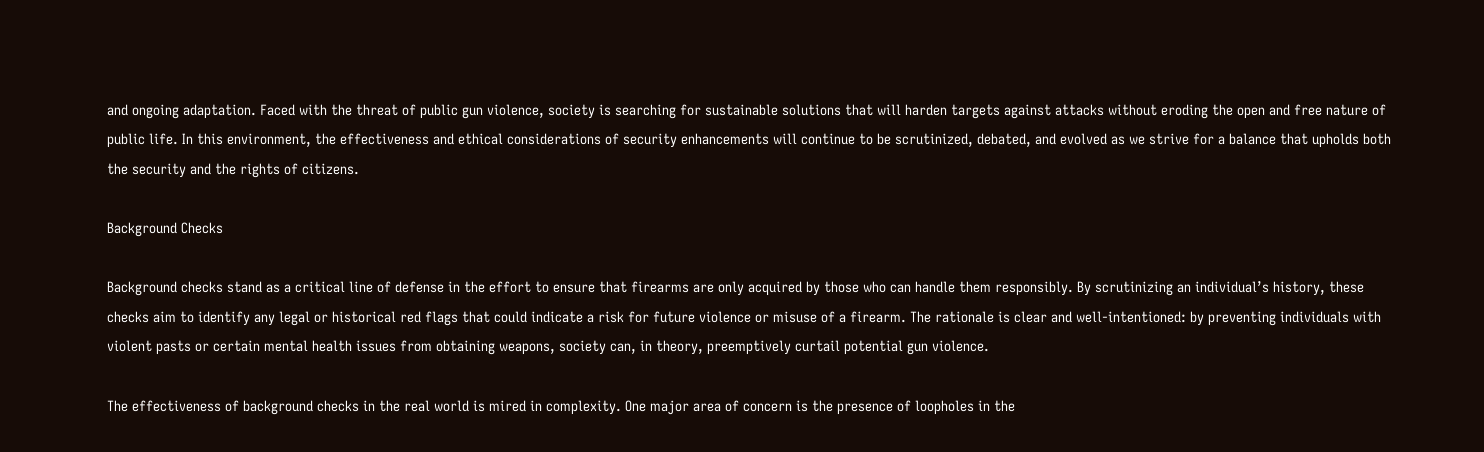and ongoing adaptation. Faced with the threat of public gun violence, society is searching for sustainable solutions that will harden targets against attacks without eroding the open and free nature of public life. In this environment, the effectiveness and ethical considerations of security enhancements will continue to be scrutinized, debated, and evolved as we strive for a balance that upholds both the security and the rights of citizens.

Background Checks

Background checks stand as a critical line of defense in the effort to ensure that firearms are only acquired by those who can handle them responsibly. By scrutinizing an individual’s history, these checks aim to identify any legal or historical red flags that could indicate a risk for future violence or misuse of a firearm. The rationale is clear and well-intentioned: by preventing individuals with violent pasts or certain mental health issues from obtaining weapons, society can, in theory, preemptively curtail potential gun violence.

The effectiveness of background checks in the real world is mired in complexity. One major area of concern is the presence of loopholes in the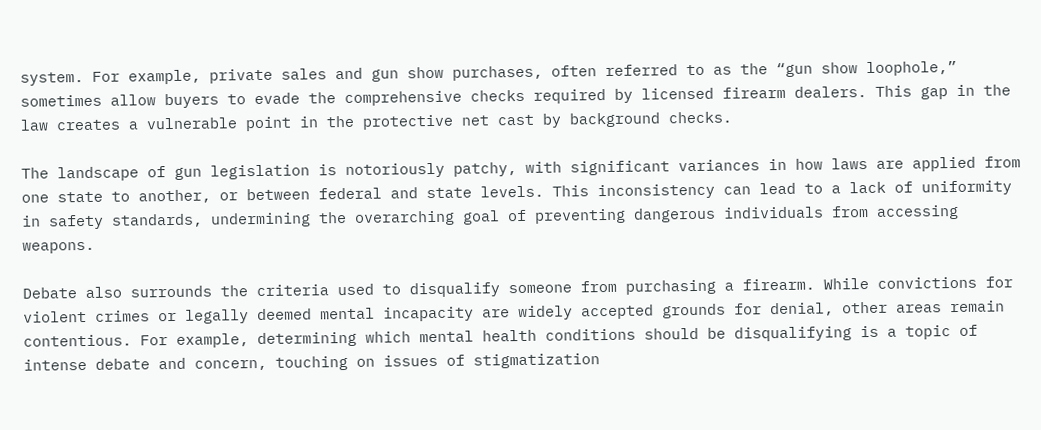system. For example, private sales and gun show purchases, often referred to as the “gun show loophole,” sometimes allow buyers to evade the comprehensive checks required by licensed firearm dealers. This gap in the law creates a vulnerable point in the protective net cast by background checks.

The landscape of gun legislation is notoriously patchy, with significant variances in how laws are applied from one state to another, or between federal and state levels. This inconsistency can lead to a lack of uniformity in safety standards, undermining the overarching goal of preventing dangerous individuals from accessing weapons.

Debate also surrounds the criteria used to disqualify someone from purchasing a firearm. While convictions for violent crimes or legally deemed mental incapacity are widely accepted grounds for denial, other areas remain contentious. For example, determining which mental health conditions should be disqualifying is a topic of intense debate and concern, touching on issues of stigmatization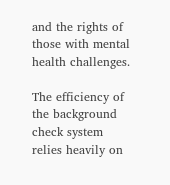and the rights of those with mental health challenges.

The efficiency of the background check system relies heavily on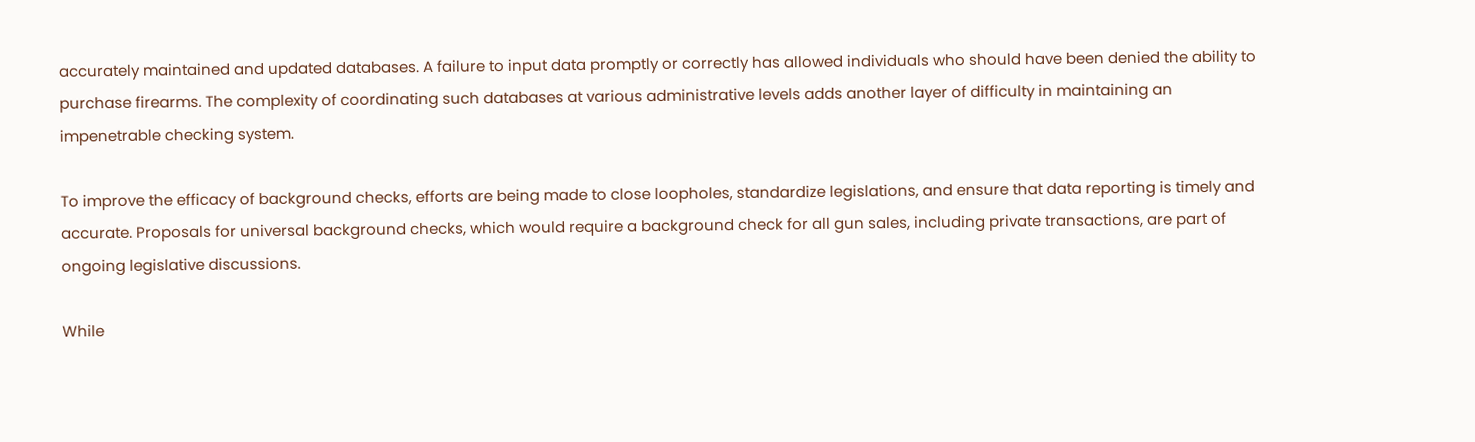accurately maintained and updated databases. A failure to input data promptly or correctly has allowed individuals who should have been denied the ability to purchase firearms. The complexity of coordinating such databases at various administrative levels adds another layer of difficulty in maintaining an impenetrable checking system.

To improve the efficacy of background checks, efforts are being made to close loopholes, standardize legislations, and ensure that data reporting is timely and accurate. Proposals for universal background checks, which would require a background check for all gun sales, including private transactions, are part of ongoing legislative discussions.

While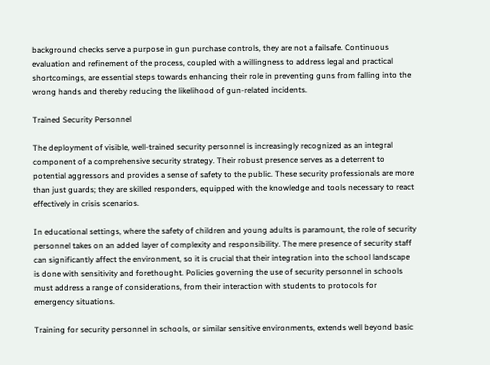background checks serve a purpose in gun purchase controls, they are not a failsafe. Continuous evaluation and refinement of the process, coupled with a willingness to address legal and practical shortcomings, are essential steps towards enhancing their role in preventing guns from falling into the wrong hands and thereby reducing the likelihood of gun-related incidents.

Trained Security Personnel

The deployment of visible, well-trained security personnel is increasingly recognized as an integral component of a comprehensive security strategy. Their robust presence serves as a deterrent to potential aggressors and provides a sense of safety to the public. These security professionals are more than just guards; they are skilled responders, equipped with the knowledge and tools necessary to react effectively in crisis scenarios.

In educational settings, where the safety of children and young adults is paramount, the role of security personnel takes on an added layer of complexity and responsibility. The mere presence of security staff can significantly affect the environment, so it is crucial that their integration into the school landscape is done with sensitivity and forethought. Policies governing the use of security personnel in schools must address a range of considerations, from their interaction with students to protocols for emergency situations.

Training for security personnel in schools, or similar sensitive environments, extends well beyond basic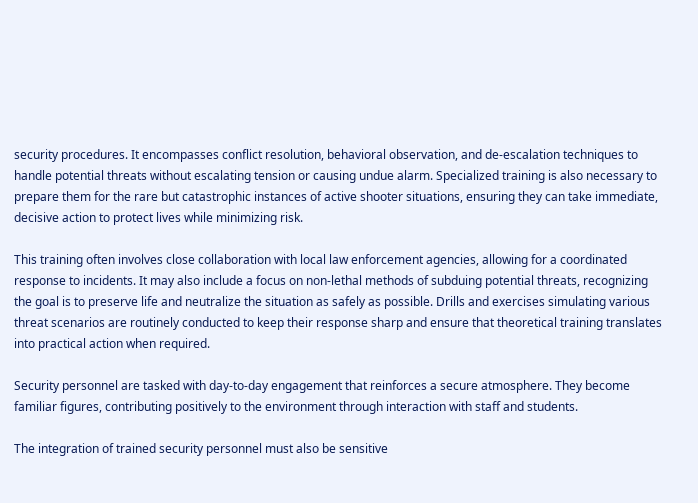security procedures. It encompasses conflict resolution, behavioral observation, and de-escalation techniques to handle potential threats without escalating tension or causing undue alarm. Specialized training is also necessary to prepare them for the rare but catastrophic instances of active shooter situations, ensuring they can take immediate, decisive action to protect lives while minimizing risk.

This training often involves close collaboration with local law enforcement agencies, allowing for a coordinated response to incidents. It may also include a focus on non-lethal methods of subduing potential threats, recognizing the goal is to preserve life and neutralize the situation as safely as possible. Drills and exercises simulating various threat scenarios are routinely conducted to keep their response sharp and ensure that theoretical training translates into practical action when required.

Security personnel are tasked with day-to-day engagement that reinforces a secure atmosphere. They become familiar figures, contributing positively to the environment through interaction with staff and students.

The integration of trained security personnel must also be sensitive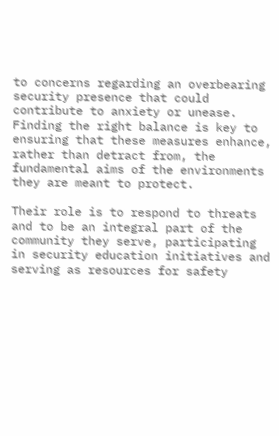to concerns regarding an overbearing security presence that could contribute to anxiety or unease. Finding the right balance is key to ensuring that these measures enhance, rather than detract from, the fundamental aims of the environments they are meant to protect.

Their role is to respond to threats and to be an integral part of the community they serve, participating in security education initiatives and serving as resources for safety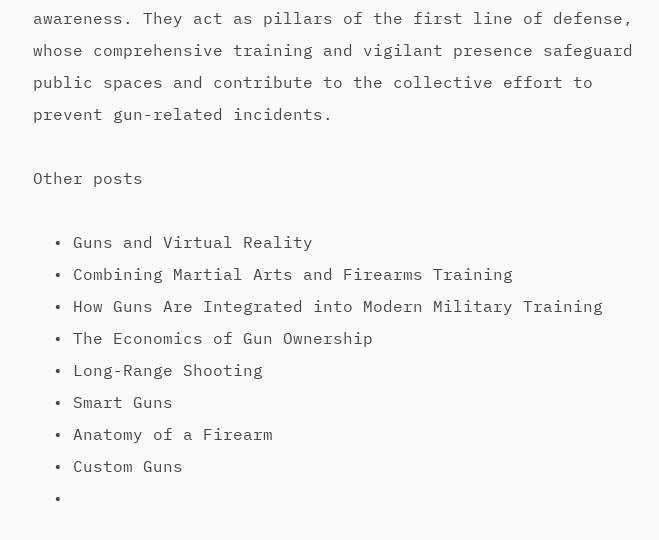awareness. They act as pillars of the first line of defense, whose comprehensive training and vigilant presence safeguard public spaces and contribute to the collective effort to prevent gun-related incidents.

Other posts

  • Guns and Virtual Reality
  • Combining Martial Arts and Firearms Training
  • How Guns Are Integrated into Modern Military Training
  • The Economics of Gun Ownership
  • Long-Range Shooting
  • Smart Guns
  • Anatomy of a Firearm
  • Custom Guns
  •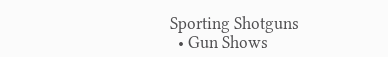Sporting Shotguns
  • Gun Shows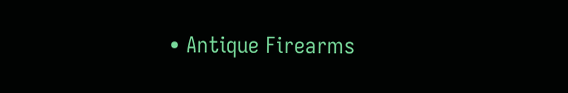• Antique Firearms